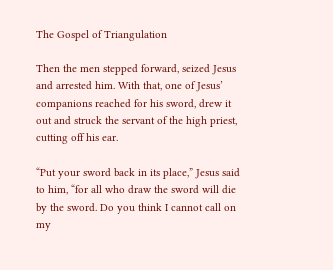The Gospel of Triangulation

Then the men stepped forward, seized Jesus and arrested him. With that, one of Jesus’ companions reached for his sword, drew it out and struck the servant of the high priest, cutting off his ear.

“Put your sword back in its place,” Jesus said to him, “for all who draw the sword will die by the sword. Do you think I cannot call on my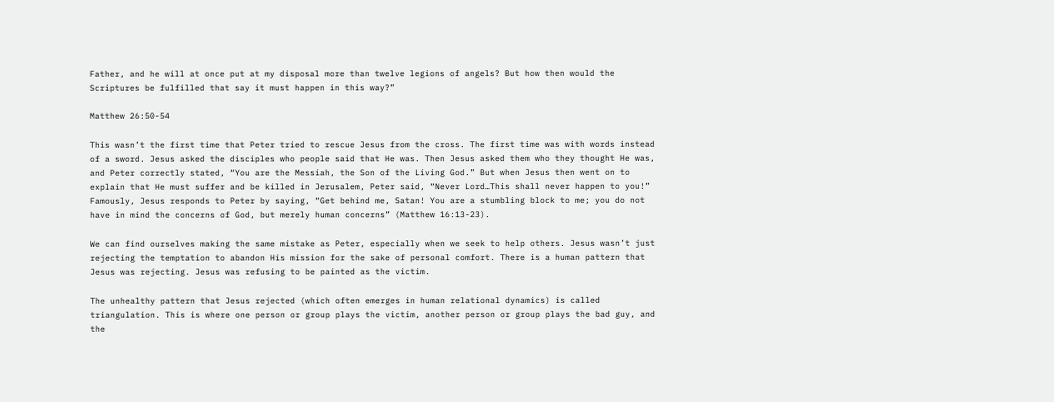Father, and he will at once put at my disposal more than twelve legions of angels? But how then would the Scriptures be fulfilled that say it must happen in this way?”

Matthew 26:50-54

This wasn’t the first time that Peter tried to rescue Jesus from the cross. The first time was with words instead of a sword. Jesus asked the disciples who people said that He was. Then Jesus asked them who they thought He was, and Peter correctly stated, “You are the Messiah, the Son of the Living God.” But when Jesus then went on to explain that He must suffer and be killed in Jerusalem, Peter said, “Never Lord…This shall never happen to you!” Famously, Jesus responds to Peter by saying, “Get behind me, Satan! You are a stumbling block to me; you do not have in mind the concerns of God, but merely human concerns” (Matthew 16:13-23).

We can find ourselves making the same mistake as Peter, especially when we seek to help others. Jesus wasn’t just rejecting the temptation to abandon His mission for the sake of personal comfort. There is a human pattern that Jesus was rejecting. Jesus was refusing to be painted as the victim.

The unhealthy pattern that Jesus rejected (which often emerges in human relational dynamics) is called triangulation. This is where one person or group plays the victim, another person or group plays the bad guy, and the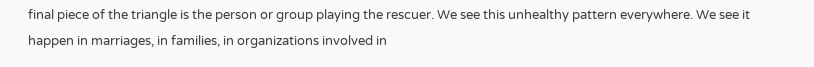final piece of the triangle is the person or group playing the rescuer. We see this unhealthy pattern everywhere. We see it happen in marriages, in families, in organizations involved in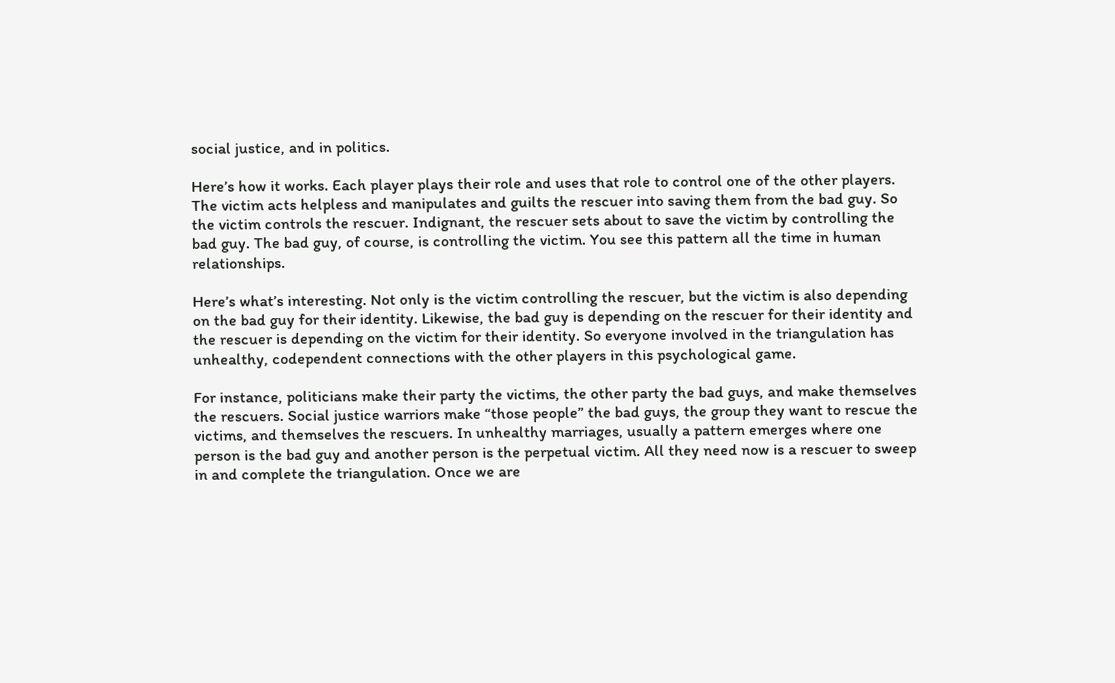social justice, and in politics.

Here’s how it works. Each player plays their role and uses that role to control one of the other players. The victim acts helpless and manipulates and guilts the rescuer into saving them from the bad guy. So the victim controls the rescuer. Indignant, the rescuer sets about to save the victim by controlling the bad guy. The bad guy, of course, is controlling the victim. You see this pattern all the time in human relationships.

Here’s what’s interesting. Not only is the victim controlling the rescuer, but the victim is also depending on the bad guy for their identity. Likewise, the bad guy is depending on the rescuer for their identity and the rescuer is depending on the victim for their identity. So everyone involved in the triangulation has unhealthy, codependent connections with the other players in this psychological game.

For instance, politicians make their party the victims, the other party the bad guys, and make themselves the rescuers. Social justice warriors make “those people” the bad guys, the group they want to rescue the victims, and themselves the rescuers. In unhealthy marriages, usually a pattern emerges where one person is the bad guy and another person is the perpetual victim. All they need now is a rescuer to sweep in and complete the triangulation. Once we are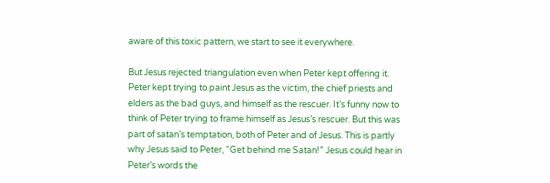aware of this toxic pattern, we start to see it everywhere.

But Jesus rejected triangulation even when Peter kept offering it. Peter kept trying to paint Jesus as the victim, the chief priests and elders as the bad guys, and himself as the rescuer. It’s funny now to think of Peter trying to frame himself as Jesus’s rescuer. But this was part of satan’s temptation, both of Peter and of Jesus. This is partly why Jesus said to Peter, “Get behind me Satan!” Jesus could hear in Peter’s words the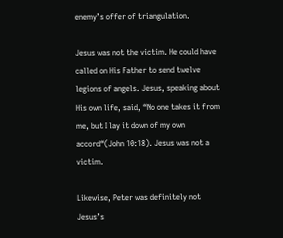enemy’s offer of triangulation.

Jesus was not the victim. He could have called on His Father to send twelve legions of angels. Jesus, speaking about His own life, said, “No one takes it from me, but I lay it down of my own accord“(John 10:18). Jesus was not a victim.

Likewise, Peter was definitely not Jesus’s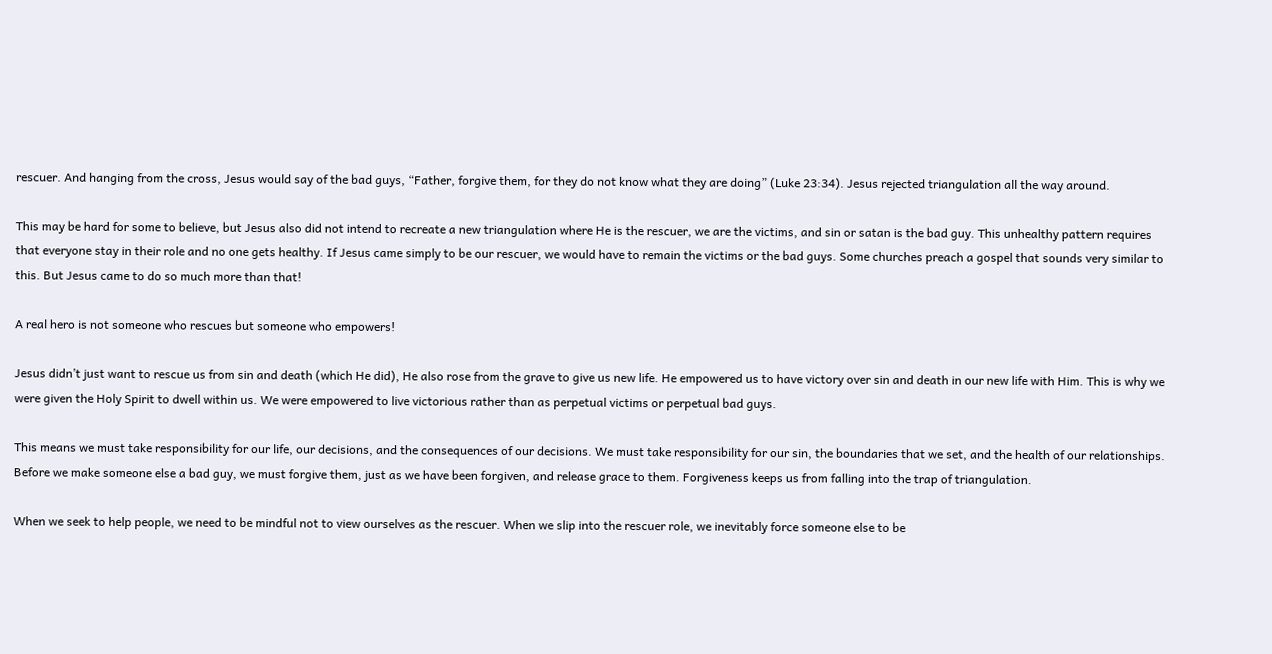rescuer. And hanging from the cross, Jesus would say of the bad guys, “Father, forgive them, for they do not know what they are doing” (Luke 23:34). Jesus rejected triangulation all the way around.

This may be hard for some to believe, but Jesus also did not intend to recreate a new triangulation where He is the rescuer, we are the victims, and sin or satan is the bad guy. This unhealthy pattern requires that everyone stay in their role and no one gets healthy. If Jesus came simply to be our rescuer, we would have to remain the victims or the bad guys. Some churches preach a gospel that sounds very similar to this. But Jesus came to do so much more than that!

A real hero is not someone who rescues but someone who empowers!

Jesus didn’t just want to rescue us from sin and death (which He did), He also rose from the grave to give us new life. He empowered us to have victory over sin and death in our new life with Him. This is why we were given the Holy Spirit to dwell within us. We were empowered to live victorious rather than as perpetual victims or perpetual bad guys.

This means we must take responsibility for our life, our decisions, and the consequences of our decisions. We must take responsibility for our sin, the boundaries that we set, and the health of our relationships. Before we make someone else a bad guy, we must forgive them, just as we have been forgiven, and release grace to them. Forgiveness keeps us from falling into the trap of triangulation.

When we seek to help people, we need to be mindful not to view ourselves as the rescuer. When we slip into the rescuer role, we inevitably force someone else to be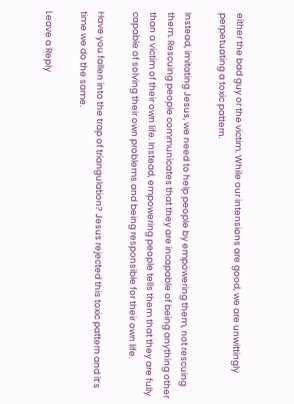either the bad guy or the victim. While our intensions are good, we are unwittingly perpetuating a toxic pattern.

Instead, imitating Jesus, we need to help people by empowering them, not rescuing them. Rescuing people communicates that they are incapable of being anything other than a victim of their own life. Instead, empowering people tells them that they are fully capable of solving their own problems and being responsible for their own life.

Have you fallen into the trap of triangulation? Jesus rejected this toxic pattern and it’s time we do the same.

Leave a Reply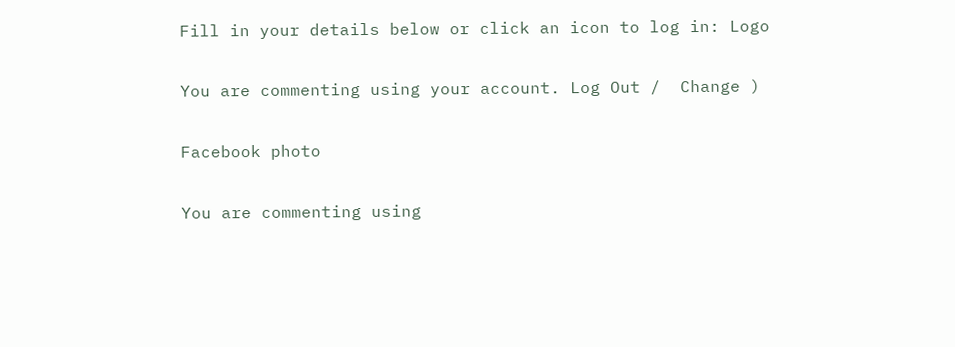Fill in your details below or click an icon to log in: Logo

You are commenting using your account. Log Out /  Change )

Facebook photo

You are commenting using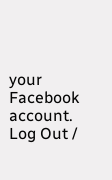your Facebook account. Log Out /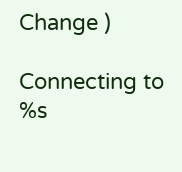Change )

Connecting to %s